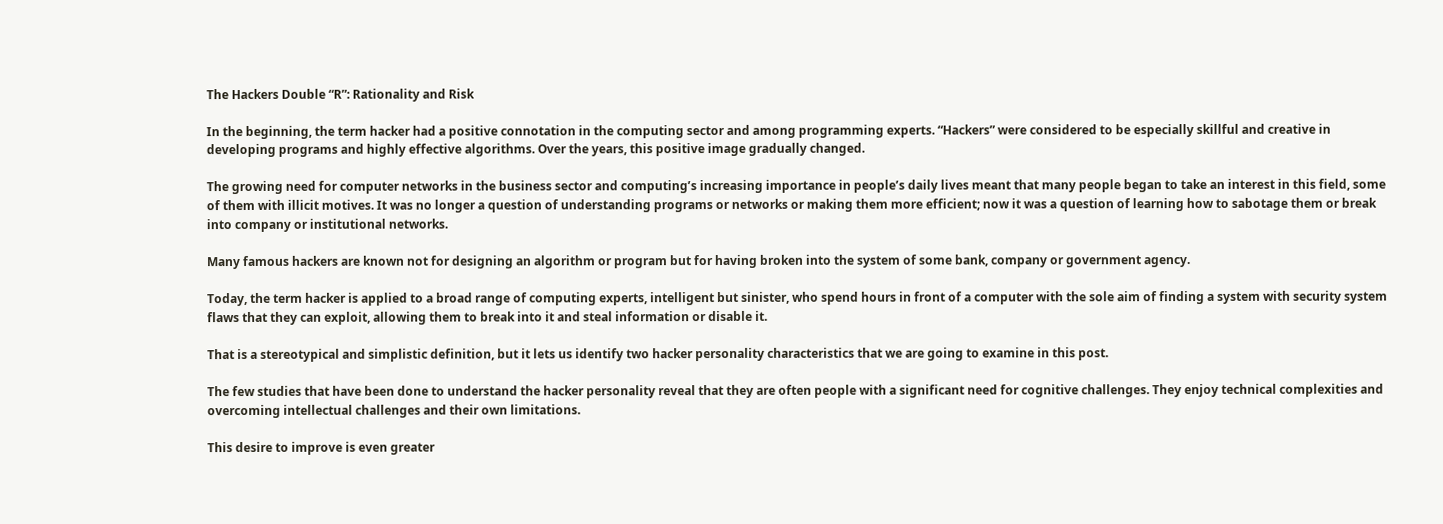The Hackers Double “R”: Rationality and Risk

In the beginning, the term hacker had a positive connotation in the computing sector and among programming experts. “Hackers” were considered to be especially skillful and creative in developing programs and highly effective algorithms. Over the years, this positive image gradually changed.

The growing need for computer networks in the business sector and computing’s increasing importance in people’s daily lives meant that many people began to take an interest in this field, some of them with illicit motives. It was no longer a question of understanding programs or networks or making them more efficient; now it was a question of learning how to sabotage them or break into company or institutional networks.

Many famous hackers are known not for designing an algorithm or program but for having broken into the system of some bank, company or government agency.

Today, the term hacker is applied to a broad range of computing experts, intelligent but sinister, who spend hours in front of a computer with the sole aim of finding a system with security system flaws that they can exploit, allowing them to break into it and steal information or disable it.

That is a stereotypical and simplistic definition, but it lets us identify two hacker personality characteristics that we are going to examine in this post.

The few studies that have been done to understand the hacker personality reveal that they are often people with a significant need for cognitive challenges. They enjoy technical complexities and overcoming intellectual challenges and their own limitations.

This desire to improve is even greater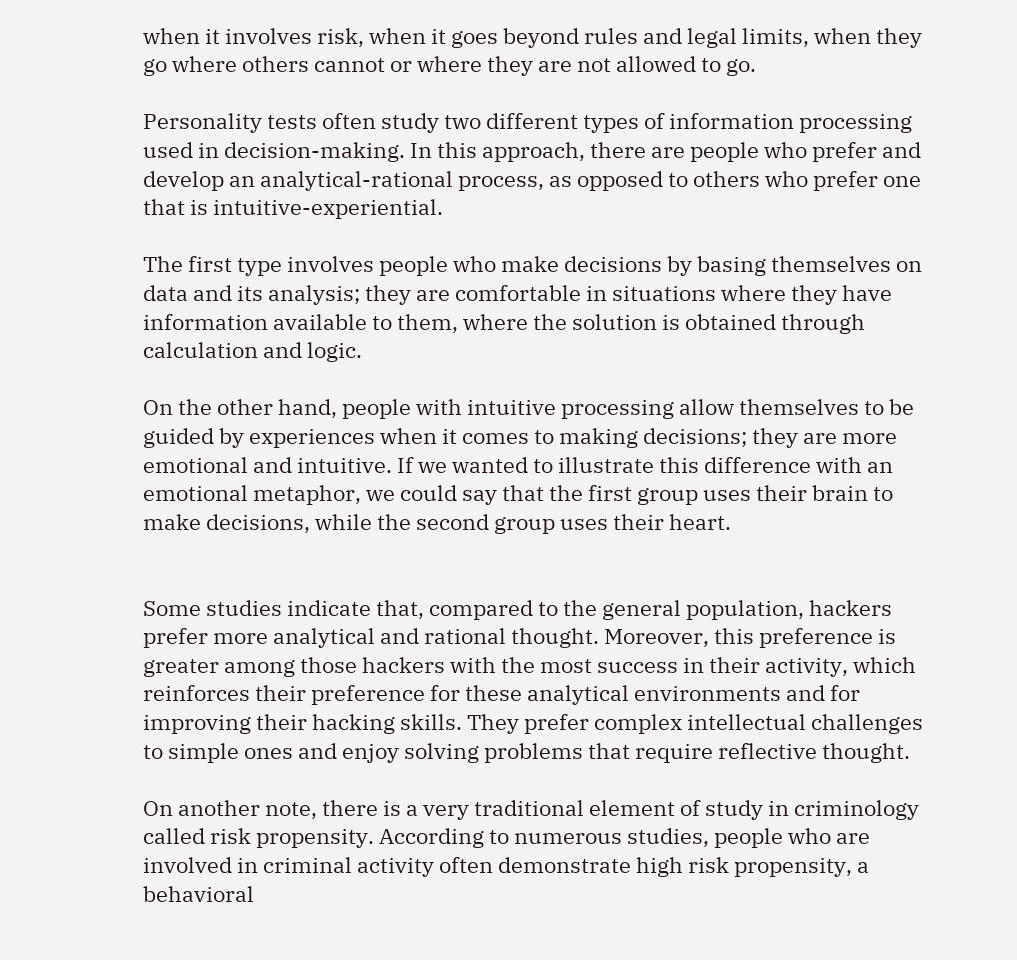when it involves risk, when it goes beyond rules and legal limits, when they go where others cannot or where they are not allowed to go.

Personality tests often study two different types of information processing used in decision-making. In this approach, there are people who prefer and develop an analytical-rational process, as opposed to others who prefer one that is intuitive-experiential.

The first type involves people who make decisions by basing themselves on data and its analysis; they are comfortable in situations where they have information available to them, where the solution is obtained through calculation and logic.

On the other hand, people with intuitive processing allow themselves to be guided by experiences when it comes to making decisions; they are more emotional and intuitive. If we wanted to illustrate this difference with an emotional metaphor, we could say that the first group uses their brain to make decisions, while the second group uses their heart.


Some studies indicate that, compared to the general population, hackers prefer more analytical and rational thought. Moreover, this preference is greater among those hackers with the most success in their activity, which reinforces their preference for these analytical environments and for improving their hacking skills. They prefer complex intellectual challenges to simple ones and enjoy solving problems that require reflective thought.

On another note, there is a very traditional element of study in criminology called risk propensity. According to numerous studies, people who are involved in criminal activity often demonstrate high risk propensity, a behavioral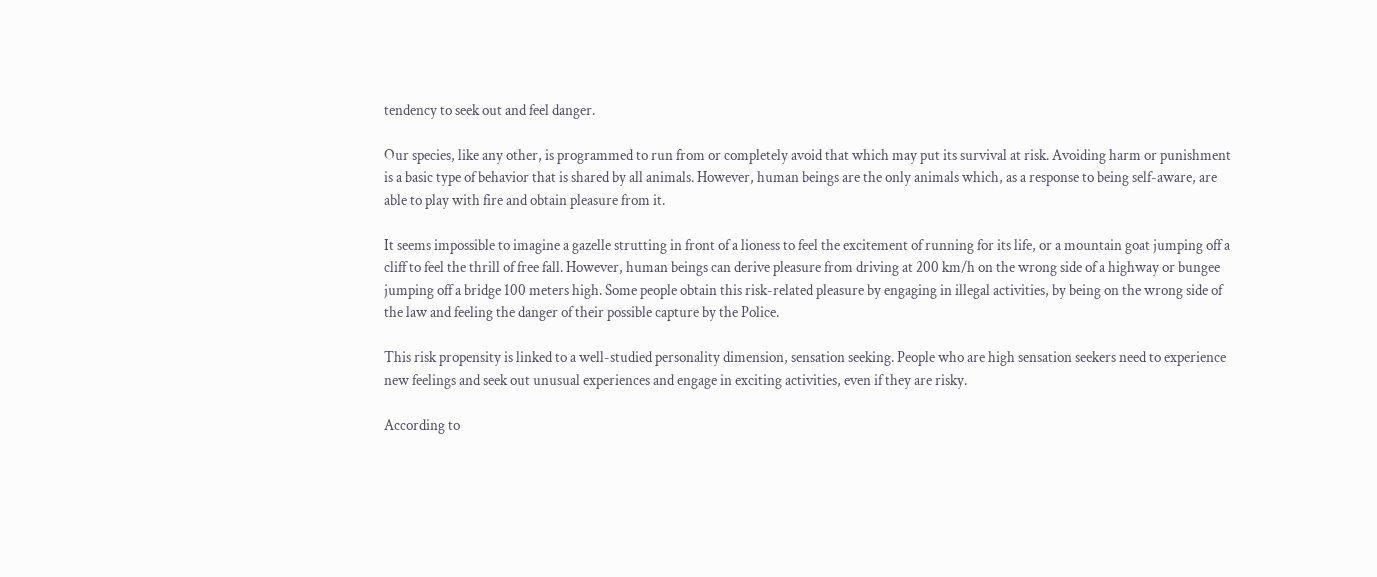tendency to seek out and feel danger.

Our species, like any other, is programmed to run from or completely avoid that which may put its survival at risk. Avoiding harm or punishment is a basic type of behavior that is shared by all animals. However, human beings are the only animals which, as a response to being self-aware, are able to play with fire and obtain pleasure from it.

It seems impossible to imagine a gazelle strutting in front of a lioness to feel the excitement of running for its life, or a mountain goat jumping off a cliff to feel the thrill of free fall. However, human beings can derive pleasure from driving at 200 km/h on the wrong side of a highway or bungee jumping off a bridge 100 meters high. Some people obtain this risk-related pleasure by engaging in illegal activities, by being on the wrong side of the law and feeling the danger of their possible capture by the Police.

This risk propensity is linked to a well-studied personality dimension, sensation seeking. People who are high sensation seekers need to experience new feelings and seek out unusual experiences and engage in exciting activities, even if they are risky.

According to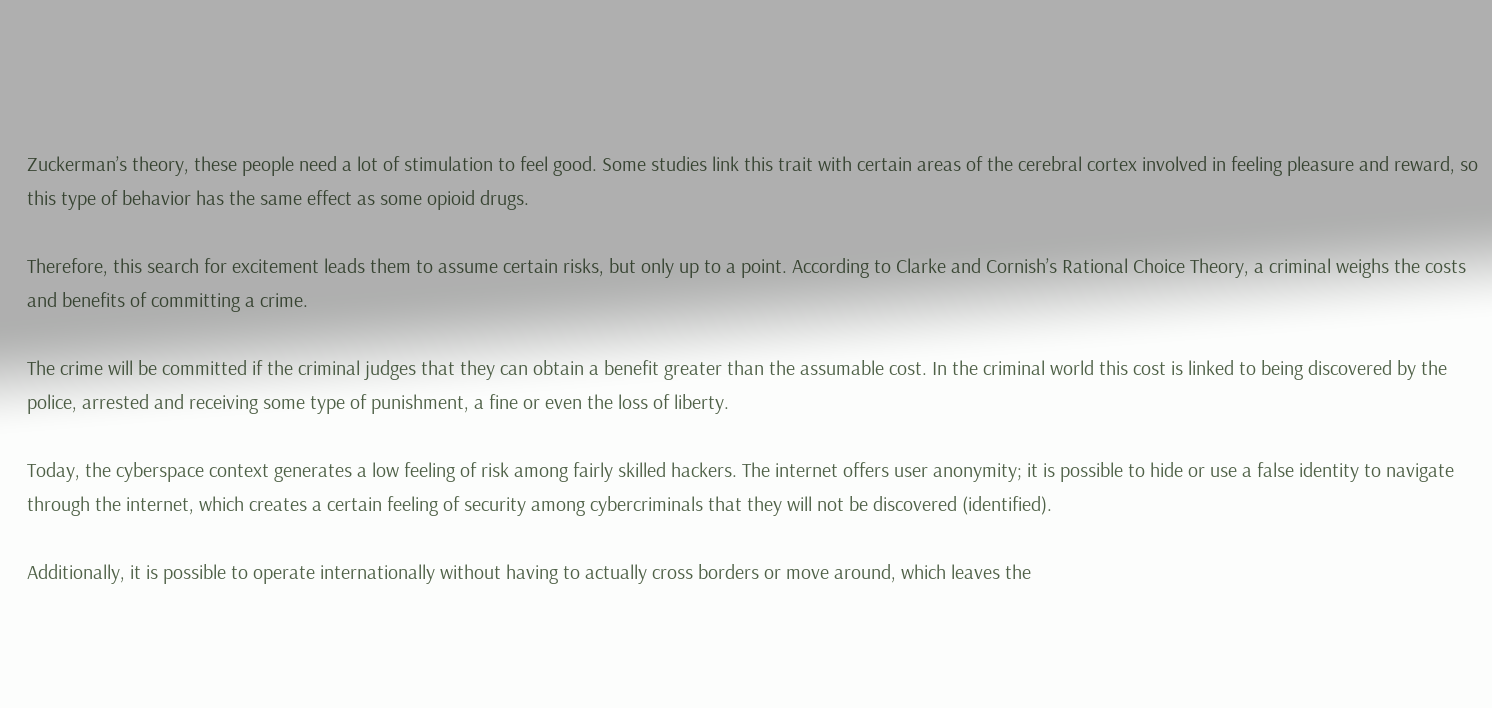Zuckerman’s theory, these people need a lot of stimulation to feel good. Some studies link this trait with certain areas of the cerebral cortex involved in feeling pleasure and reward, so this type of behavior has the same effect as some opioid drugs.

Therefore, this search for excitement leads them to assume certain risks, but only up to a point. According to Clarke and Cornish’s Rational Choice Theory, a criminal weighs the costs and benefits of committing a crime.

The crime will be committed if the criminal judges that they can obtain a benefit greater than the assumable cost. In the criminal world this cost is linked to being discovered by the police, arrested and receiving some type of punishment, a fine or even the loss of liberty.

Today, the cyberspace context generates a low feeling of risk among fairly skilled hackers. The internet offers user anonymity; it is possible to hide or use a false identity to navigate through the internet, which creates a certain feeling of security among cybercriminals that they will not be discovered (identified).

Additionally, it is possible to operate internationally without having to actually cross borders or move around, which leaves the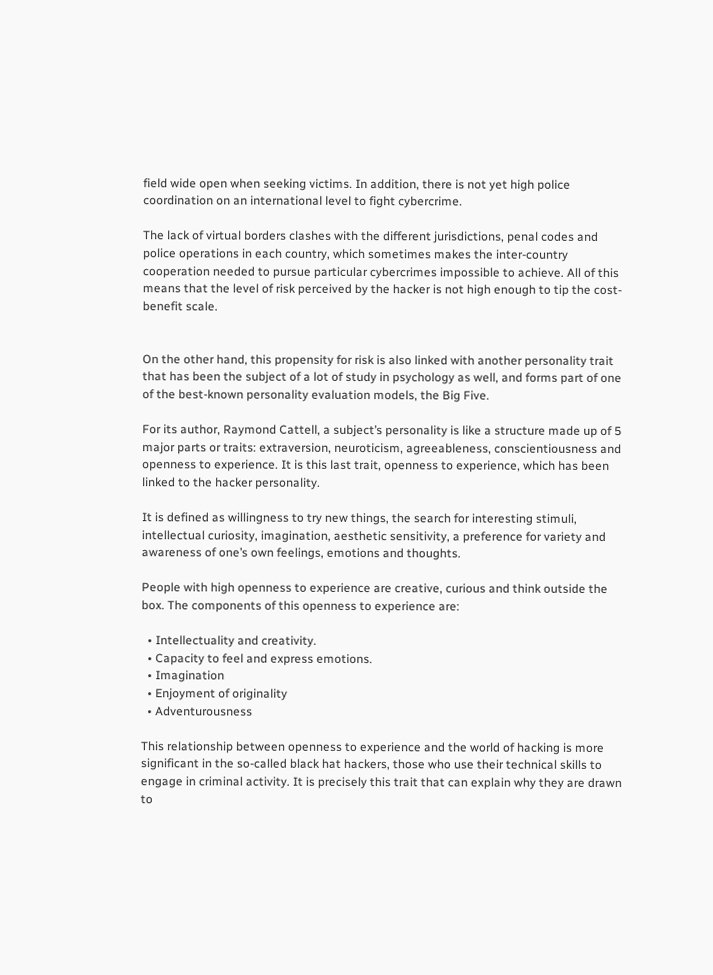field wide open when seeking victims. In addition, there is not yet high police coordination on an international level to fight cybercrime.

The lack of virtual borders clashes with the different jurisdictions, penal codes and police operations in each country, which sometimes makes the inter-country cooperation needed to pursue particular cybercrimes impossible to achieve. All of this means that the level of risk perceived by the hacker is not high enough to tip the cost-benefit scale.


On the other hand, this propensity for risk is also linked with another personality trait that has been the subject of a lot of study in psychology as well, and forms part of one of the best-known personality evaluation models, the Big Five.

For its author, Raymond Cattell, a subject’s personality is like a structure made up of 5 major parts or traits: extraversion, neuroticism, agreeableness, conscientiousness and openness to experience. It is this last trait, openness to experience, which has been linked to the hacker personality.

It is defined as willingness to try new things, the search for interesting stimuli, intellectual curiosity, imagination, aesthetic sensitivity, a preference for variety and awareness of one’s own feelings, emotions and thoughts.

People with high openness to experience are creative, curious and think outside the box. The components of this openness to experience are:

  • Intellectuality and creativity.
  • Capacity to feel and express emotions.
  • Imagination
  • Enjoyment of originality
  • Adventurousness

This relationship between openness to experience and the world of hacking is more significant in the so-called black hat hackers, those who use their technical skills to engage in criminal activity. It is precisely this trait that can explain why they are drawn to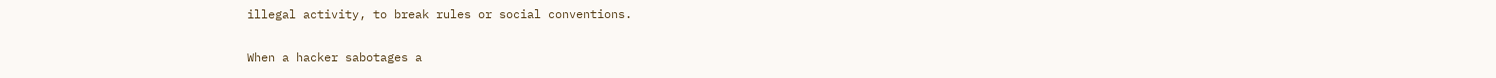illegal activity, to break rules or social conventions.

When a hacker sabotages a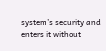system’s security and enters it without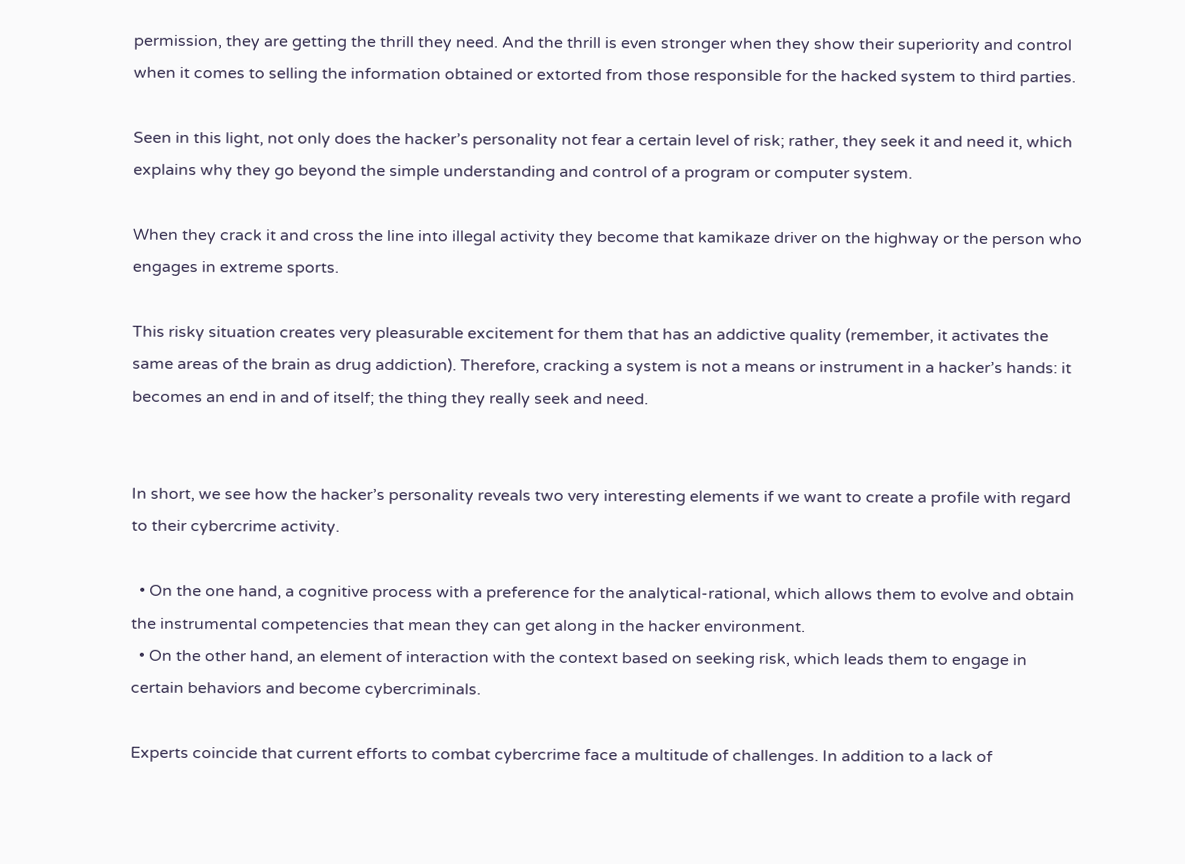permission, they are getting the thrill they need. And the thrill is even stronger when they show their superiority and control when it comes to selling the information obtained or extorted from those responsible for the hacked system to third parties.

Seen in this light, not only does the hacker’s personality not fear a certain level of risk; rather, they seek it and need it, which explains why they go beyond the simple understanding and control of a program or computer system.

When they crack it and cross the line into illegal activity they become that kamikaze driver on the highway or the person who engages in extreme sports.

This risky situation creates very pleasurable excitement for them that has an addictive quality (remember, it activates the same areas of the brain as drug addiction). Therefore, cracking a system is not a means or instrument in a hacker’s hands: it becomes an end in and of itself; the thing they really seek and need.


In short, we see how the hacker’s personality reveals two very interesting elements if we want to create a profile with regard to their cybercrime activity.

  • On the one hand, a cognitive process with a preference for the analytical-rational, which allows them to evolve and obtain the instrumental competencies that mean they can get along in the hacker environment.
  • On the other hand, an element of interaction with the context based on seeking risk, which leads them to engage in certain behaviors and become cybercriminals.

Experts coincide that current efforts to combat cybercrime face a multitude of challenges. In addition to a lack of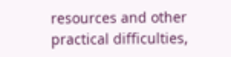resources and other practical difficulties,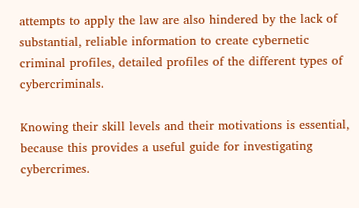attempts to apply the law are also hindered by the lack of substantial, reliable information to create cybernetic criminal profiles, detailed profiles of the different types of cybercriminals.

Knowing their skill levels and their motivations is essential, because this provides a useful guide for investigating cybercrimes.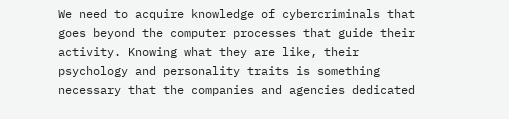We need to acquire knowledge of cybercriminals that goes beyond the computer processes that guide their activity. Knowing what they are like, their psychology and personality traits is something necessary that the companies and agencies dedicated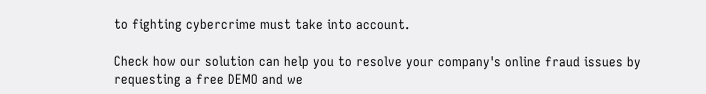to fighting cybercrime must take into account.

Check how our solution can help you to resolve your company's online fraud issues by requesting a free DEMO and we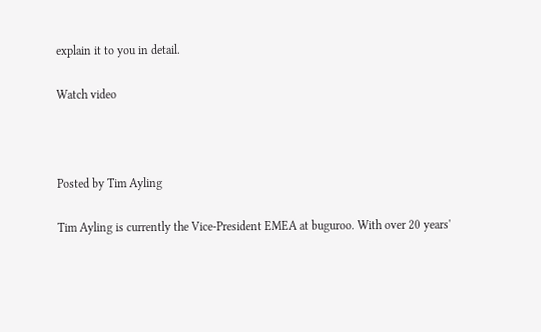explain it to you in detail.

Watch video



Posted by Tim Ayling

Tim Ayling is currently the Vice-President EMEA at buguroo. With over 20 years'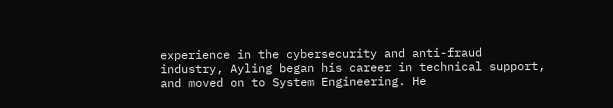experience in the cybersecurity and anti-fraud industry, Ayling began his career in technical support, and moved on to System Engineering. He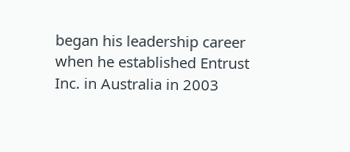began his leadership career when he established Entrust Inc. in Australia in 2003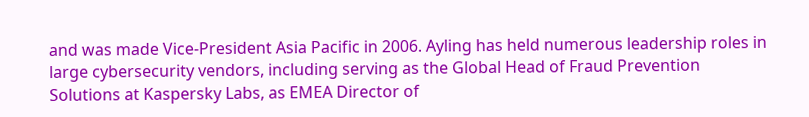and was made Vice-President Asia Pacific in 2006. Ayling has held numerous leadership roles in large cybersecurity vendors, including serving as the Global Head of Fraud Prevention Solutions at Kaspersky Labs, as EMEA Director of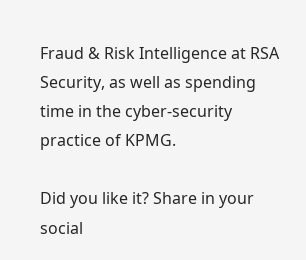Fraud & Risk Intelligence at RSA Security, as well as spending time in the cyber-security practice of KPMG.

Did you like it? Share in your social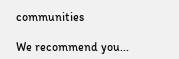communities

We recommend you...